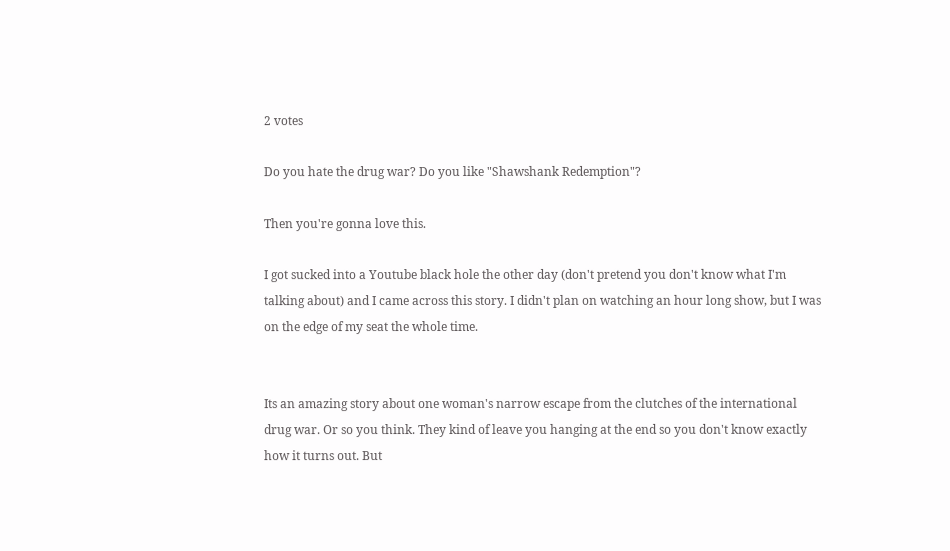2 votes

Do you hate the drug war? Do you like "Shawshank Redemption"?

Then you're gonna love this.

I got sucked into a Youtube black hole the other day (don't pretend you don't know what I'm talking about) and I came across this story. I didn't plan on watching an hour long show, but I was on the edge of my seat the whole time.


Its an amazing story about one woman's narrow escape from the clutches of the international drug war. Or so you think. They kind of leave you hanging at the end so you don't know exactly how it turns out. But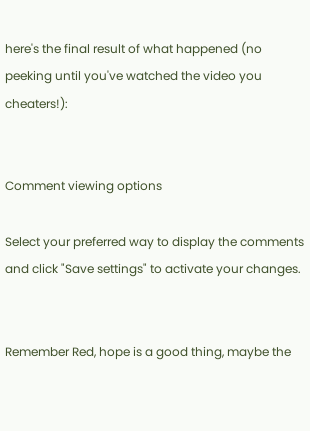here's the final result of what happened (no peeking until you've watched the video you cheaters!):


Comment viewing options

Select your preferred way to display the comments and click "Save settings" to activate your changes.


Remember Red, hope is a good thing, maybe the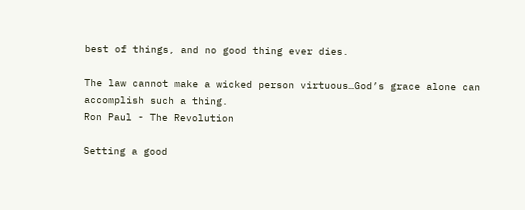best of things, and no good thing ever dies.

The law cannot make a wicked person virtuous…God’s grace alone can accomplish such a thing.
Ron Paul - The Revolution

Setting a good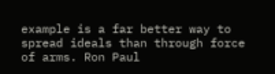example is a far better way to spread ideals than through force of arms. Ron Paul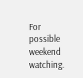For possible weekend watching.